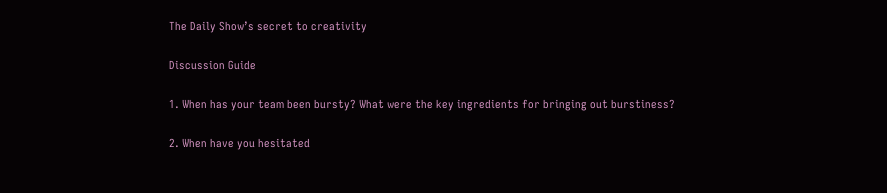The Daily Show’s secret to creativity

Discussion Guide

1. When has your team been bursty? What were the key ingredients for bringing out burstiness?

2. When have you hesitated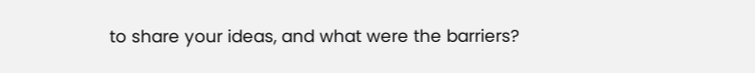to share your ideas, and what were the barriers?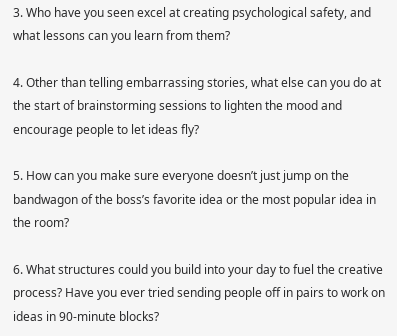3. Who have you seen excel at creating psychological safety, and what lessons can you learn from them?

4. Other than telling embarrassing stories, what else can you do at the start of brainstorming sessions to lighten the mood and encourage people to let ideas fly?

5. How can you make sure everyone doesn’t just jump on the bandwagon of the boss’s favorite idea or the most popular idea in the room?

6. What structures could you build into your day to fuel the creative process? Have you ever tried sending people off in pairs to work on ideas in 90-minute blocks?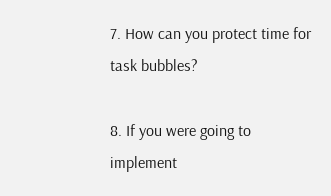7. How can you protect time for task bubbles?

8. If you were going to implement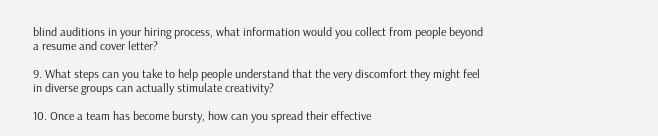blind auditions in your hiring process, what information would you collect from people beyond a resume and cover letter?

9. What steps can you take to help people understand that the very discomfort they might feel in diverse groups can actually stimulate creativity?

10. Once a team has become bursty, how can you spread their effective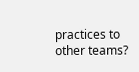practices to other teams?